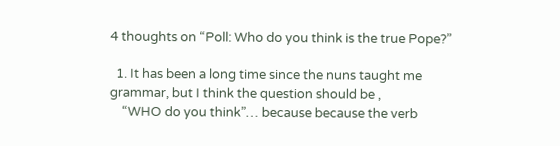4 thoughts on “Poll: Who do you think is the true Pope?”

  1. It has been a long time since the nuns taught me grammar, but I think the question should be ,
    “WHO do you think”… because because the verb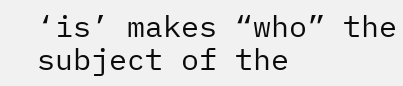‘is’ makes “who” the subject of the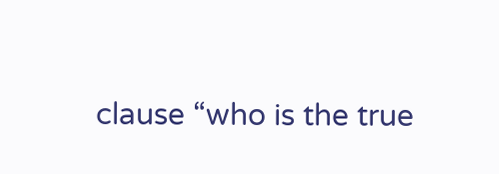clause “who is the true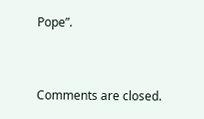Pope”.


Comments are closed.